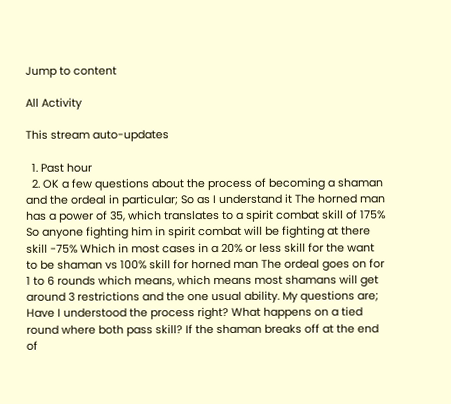Jump to content

All Activity

This stream auto-updates

  1. Past hour
  2. OK a few questions about the process of becoming a shaman and the ordeal in particular; So as I understand it The horned man has a power of 35, which translates to a spirit combat skill of 175% So anyone fighting him in spirit combat will be fighting at there skill -75% Which in most cases in a 20% or less skill for the want to be shaman vs 100% skill for horned man The ordeal goes on for 1 to 6 rounds which means, which means most shamans will get around 3 restrictions and the one usual ability. My questions are; Have I understood the process right? What happens on a tied round where both pass skill? If the shaman breaks off at the end of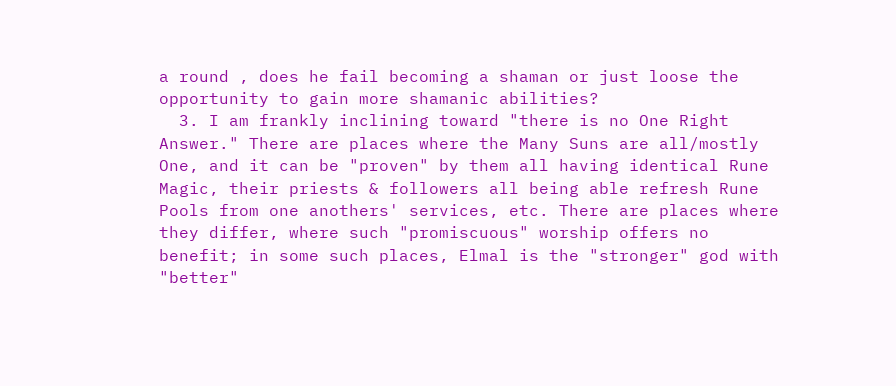a round , does he fail becoming a shaman or just loose the opportunity to gain more shamanic abilities?
  3. I am frankly inclining toward "there is no One Right Answer." There are places where the Many Suns are all/mostly One, and it can be "proven" by them all having identical Rune Magic, their priests & followers all being able refresh Rune Pools from one anothers' services, etc. There are places where they differ, where such "promiscuous" worship offers no benefit; in some such places, Elmal is the "stronger" god with "better"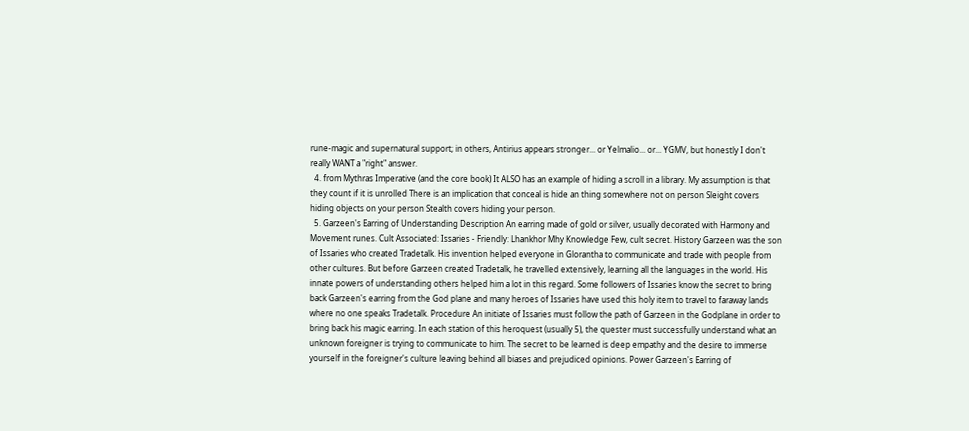rune-magic and supernatural support; in others, Antirius appears stronger... or Yelmalio... or... YGMV, but honestly I don't really WANT a "right" answer.
  4. from Mythras Imperative (and the core book) It ALSO has an example of hiding a scroll in a library. My assumption is that they count if it is unrolled There is an implication that conceal is hide an thing somewhere not on person Sleight covers hiding objects on your person Stealth covers hiding your person.
  5. Garzeen's Earring of Understanding Description An earring made of gold or silver, usually decorated with Harmony and Movement runes. Cult Associated: Issaries - Friendly: Lhankhor Mhy Knowledge Few, cult secret. History Garzeen was the son of Issaries who created Tradetalk. His invention helped everyone in Glorantha to communicate and trade with people from other cultures. But before Garzeen created Tradetalk, he travelled extensively, learning all the languages in the world. His innate powers of understanding others helped him a lot in this regard. Some followers of Issaries know the secret to bring back Garzeen's earring from the God plane and many heroes of Issaries have used this holy item to travel to faraway lands where no one speaks Tradetalk. Procedure An initiate of Issaries must follow the path of Garzeen in the Godplane in order to bring back his magic earring. In each station of this heroquest (usually 5), the quester must successfully understand what an unknown foreigner is trying to communicate to him. The secret to be learned is deep empathy and the desire to immerse yourself in the foreigner's culture leaving behind all biases and prejudiced opinions. Power Garzeen's Earring of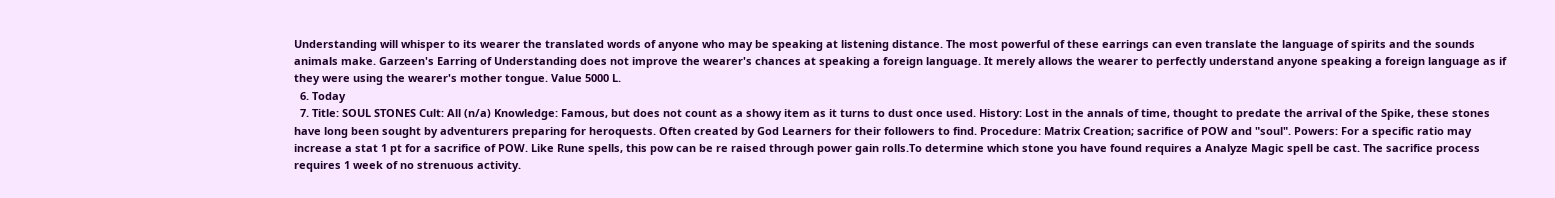Understanding will whisper to its wearer the translated words of anyone who may be speaking at listening distance. The most powerful of these earrings can even translate the language of spirits and the sounds animals make. Garzeen's Earring of Understanding does not improve the wearer's chances at speaking a foreign language. It merely allows the wearer to perfectly understand anyone speaking a foreign language as if they were using the wearer's mother tongue. Value 5000 L.
  6. Today
  7. Title: SOUL STONES Cult: All (n/a) Knowledge: Famous, but does not count as a showy item as it turns to dust once used. History: Lost in the annals of time, thought to predate the arrival of the Spike, these stones have long been sought by adventurers preparing for heroquests. Often created by God Learners for their followers to find. Procedure: Matrix Creation; sacrifice of POW and "soul". Powers: For a specific ratio may increase a stat 1 pt for a sacrifice of POW. Like Rune spells, this pow can be re raised through power gain rolls.To determine which stone you have found requires a Analyze Magic spell be cast. The sacrifice process requires 1 week of no strenuous activity.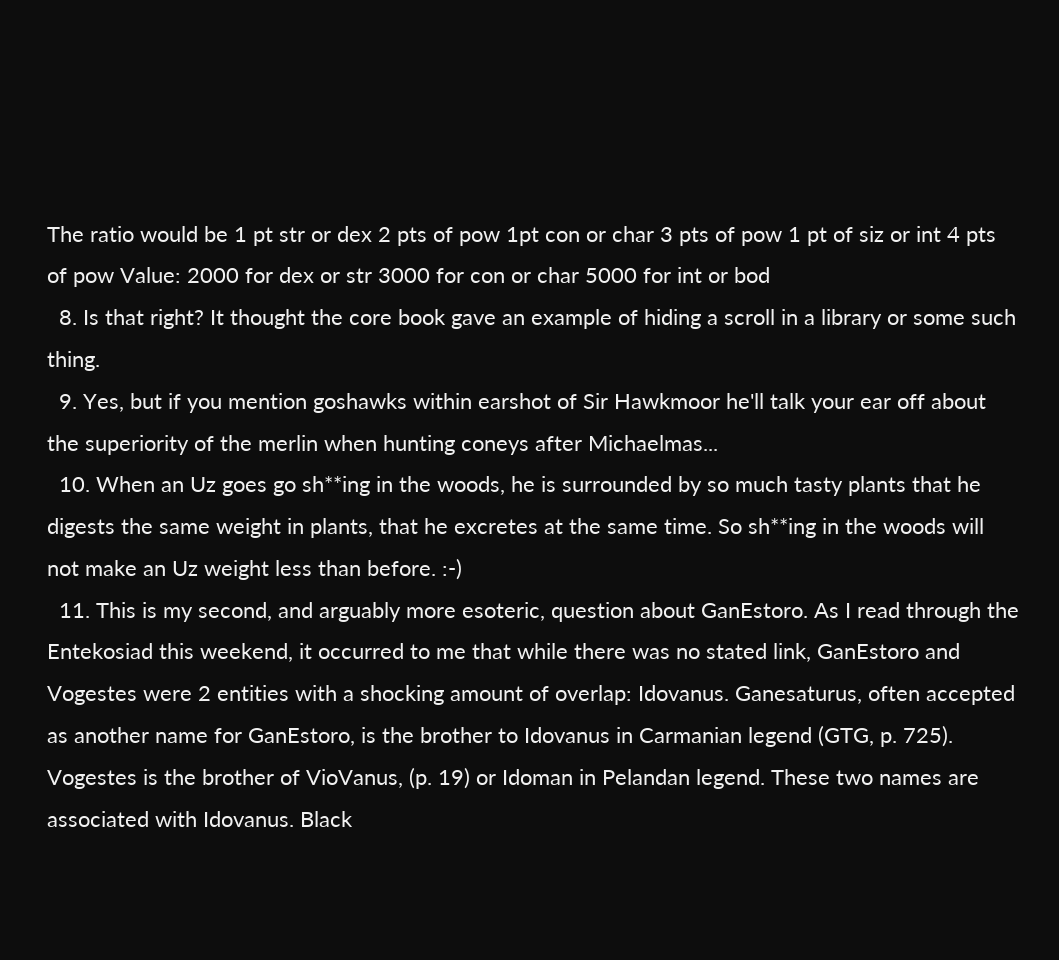The ratio would be 1 pt str or dex 2 pts of pow 1pt con or char 3 pts of pow 1 pt of siz or int 4 pts of pow Value: 2000 for dex or str 3000 for con or char 5000 for int or bod
  8. Is that right? It thought the core book gave an example of hiding a scroll in a library or some such thing.
  9. Yes, but if you mention goshawks within earshot of Sir Hawkmoor he'll talk your ear off about the superiority of the merlin when hunting coneys after Michaelmas...
  10. When an Uz goes go sh**ing in the woods, he is surrounded by so much tasty plants that he digests the same weight in plants, that he excretes at the same time. So sh**ing in the woods will not make an Uz weight less than before. :-)
  11. This is my second, and arguably more esoteric, question about GanEstoro. As I read through the Entekosiad this weekend, it occurred to me that while there was no stated link, GanEstoro and Vogestes were 2 entities with a shocking amount of overlap: Idovanus. Ganesaturus, often accepted as another name for GanEstoro, is the brother to Idovanus in Carmanian legend (GTG, p. 725). Vogestes is the brother of VioVanus, (p. 19) or Idoman in Pelandan legend. These two names are associated with Idovanus. Black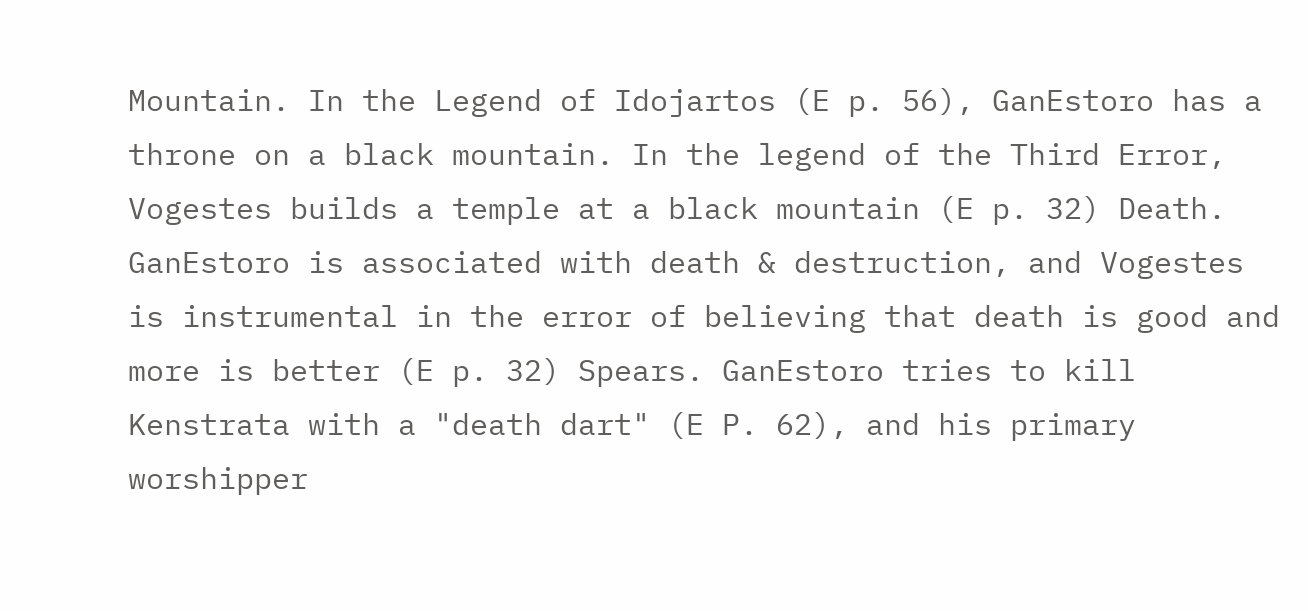Mountain. In the Legend of Idojartos (E p. 56), GanEstoro has a throne on a black mountain. In the legend of the Third Error, Vogestes builds a temple at a black mountain (E p. 32) Death. GanEstoro is associated with death & destruction, and Vogestes is instrumental in the error of believing that death is good and more is better (E p. 32) Spears. GanEstoro tries to kill Kenstrata with a "death dart" (E P. 62), and his primary worshipper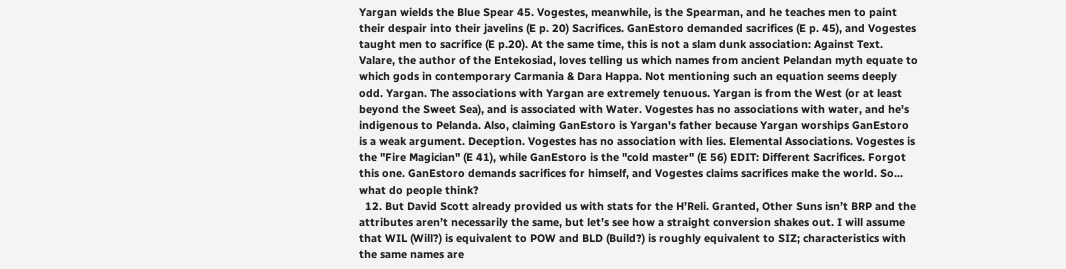Yargan wields the Blue Spear 45. Vogestes, meanwhile, is the Spearman, and he teaches men to paint their despair into their javelins (E p. 20) Sacrifices. GanEstoro demanded sacrifices (E p. 45), and Vogestes taught men to sacrifice (E p.20). At the same time, this is not a slam dunk association: Against Text. Valare, the author of the Entekosiad, loves telling us which names from ancient Pelandan myth equate to which gods in contemporary Carmania & Dara Happa. Not mentioning such an equation seems deeply odd. Yargan. The associations with Yargan are extremely tenuous. Yargan is from the West (or at least beyond the Sweet Sea), and is associated with Water. Vogestes has no associations with water, and he's indigenous to Pelanda. Also, claiming GanEstoro is Yargan's father because Yargan worships GanEstoro is a weak argument. Deception. Vogestes has no association with lies. Elemental Associations. Vogestes is the "Fire Magician" (E 41), while GanEstoro is the "cold master" (E 56) EDIT: Different Sacrifices. Forgot this one. GanEstoro demands sacrifices for himself, and Vogestes claims sacrifices make the world. So... what do people think?
  12. But David Scott already provided us with stats for the H’Reli. Granted, Other Suns isn’t BRP and the attributes aren’t necessarily the same, but let’s see how a straight conversion shakes out. I will assume that WIL (Will?) is equivalent to POW and BLD (Build?) is roughly equivalent to SIZ; characteristics with the same names are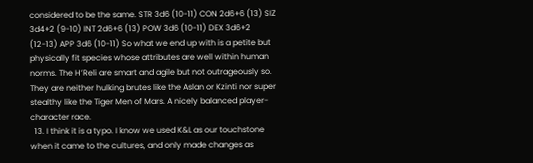considered to be the same. STR 3d6 (10-11) CON 2d6+6 (13) SIZ 3d4+2 (9-10) INT 2d6+6 (13) POW 3d6 (10-11) DEX 3d6+2 (12-13) APP 3d6 (10-11) So what we end up with is a petite but physically fit species whose attributes are well within human norms. The H’Reli are smart and agile but not outrageously so. They are neither hulking brutes like the Aslan or Kzinti nor super stealthy like the Tiger Men of Mars. A nicely balanced player-character race.
  13. I think it is a typo. I know we used K&L as our touchstone when it came to the cultures, and only made changes as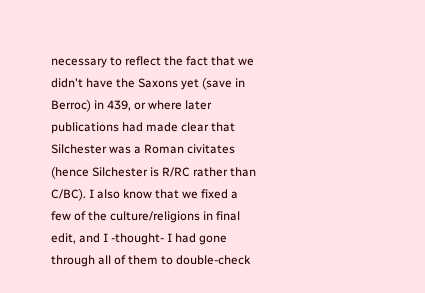necessary to reflect the fact that we didn't have the Saxons yet (save in Berroc) in 439, or where later publications had made clear that Silchester was a Roman civitates (hence Silchester is R/RC rather than C/BC). I also know that we fixed a few of the culture/religions in final edit, and I -thought- I had gone through all of them to double-check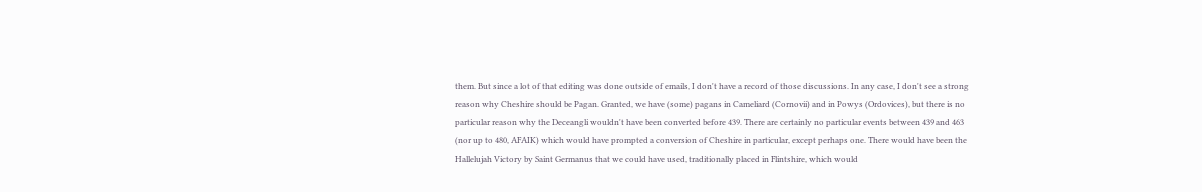them. But since a lot of that editing was done outside of emails, I don't have a record of those discussions. In any case, I don't see a strong reason why Cheshire should be Pagan. Granted, we have (some) pagans in Cameliard (Cornovii) and in Powys (Ordovices), but there is no particular reason why the Deceangli wouldn't have been converted before 439. There are certainly no particular events between 439 and 463 (nor up to 480, AFAIK) which would have prompted a conversion of Cheshire in particular, except perhaps one. There would have been the Hallelujah Victory by Saint Germanus that we could have used, traditionally placed in Flintshire, which would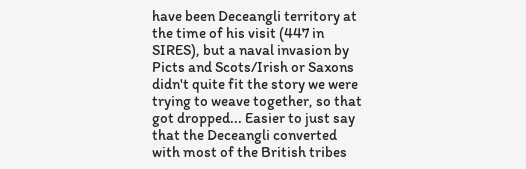have been Deceangli territory at the time of his visit (447 in SIRES), but a naval invasion by Picts and Scots/Irish or Saxons didn't quite fit the story we were trying to weave together, so that got dropped... Easier to just say that the Deceangli converted with most of the British tribes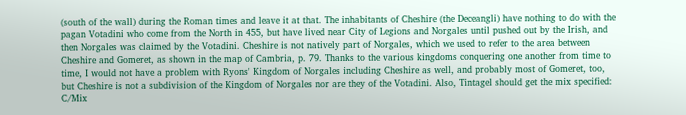(south of the wall) during the Roman times and leave it at that. The inhabitants of Cheshire (the Deceangli) have nothing to do with the pagan Votadini who come from the North in 455, but have lived near City of Legions and Norgales until pushed out by the Irish, and then Norgales was claimed by the Votadini. Cheshire is not natively part of Norgales, which we used to refer to the area between Cheshire and Gomeret, as shown in the map of Cambria, p. 79. Thanks to the various kingdoms conquering one another from time to time, I would not have a problem with Ryons' Kingdom of Norgales including Cheshire as well, and probably most of Gomeret, too, but Cheshire is not a subdivision of the Kingdom of Norgales nor are they of the Votadini. Also, Tintagel should get the mix specified: C/Mix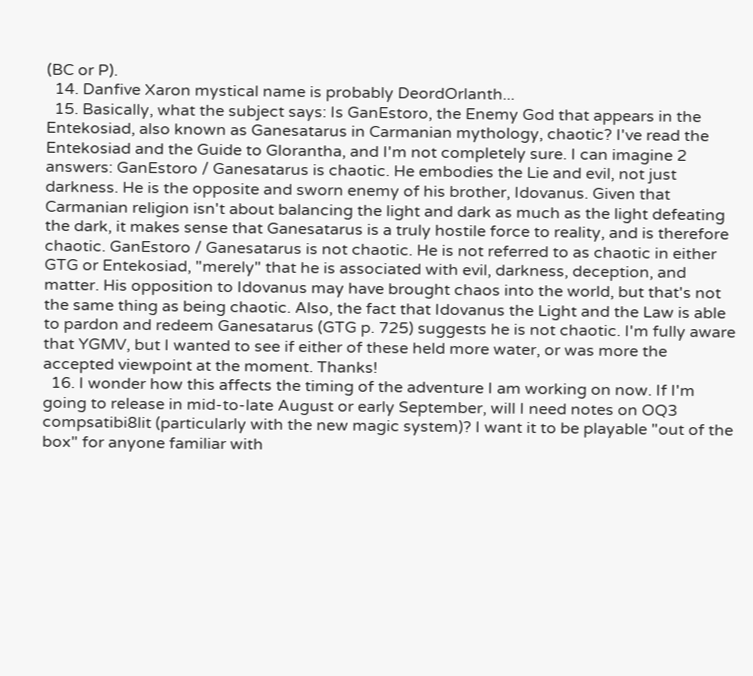(BC or P).
  14. Danfive Xaron mystical name is probably DeordOrlanth...
  15. Basically, what the subject says: Is GanEstoro, the Enemy God that appears in the Entekosiad, also known as Ganesatarus in Carmanian mythology, chaotic? I've read the Entekosiad and the Guide to Glorantha, and I'm not completely sure. I can imagine 2 answers: GanEstoro / Ganesatarus is chaotic. He embodies the Lie and evil, not just darkness. He is the opposite and sworn enemy of his brother, Idovanus. Given that Carmanian religion isn't about balancing the light and dark as much as the light defeating the dark, it makes sense that Ganesatarus is a truly hostile force to reality, and is therefore chaotic. GanEstoro / Ganesatarus is not chaotic. He is not referred to as chaotic in either GTG or Entekosiad, "merely" that he is associated with evil, darkness, deception, and matter. His opposition to Idovanus may have brought chaos into the world, but that's not the same thing as being chaotic. Also, the fact that Idovanus the Light and the Law is able to pardon and redeem Ganesatarus (GTG p. 725) suggests he is not chaotic. I'm fully aware that YGMV, but I wanted to see if either of these held more water, or was more the accepted viewpoint at the moment. Thanks!
  16. I wonder how this affects the timing of the adventure I am working on now. If I'm going to release in mid-to-late August or early September, will I need notes on OQ3 compsatibi8lit (particularly with the new magic system)? I want it to be playable "out of the box" for anyone familiar with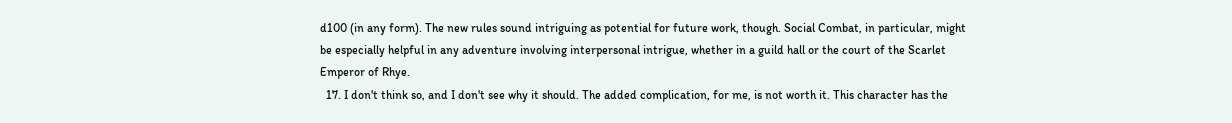d100 (in any form). The new rules sound intriguing as potential for future work, though. Social Combat, in particular, might be especially helpful in any adventure involving interpersonal intrigue, whether in a guild hall or the court of the Scarlet Emperor of Rhye.
  17. I don't think so, and I don't see why it should. The added complication, for me, is not worth it. This character has the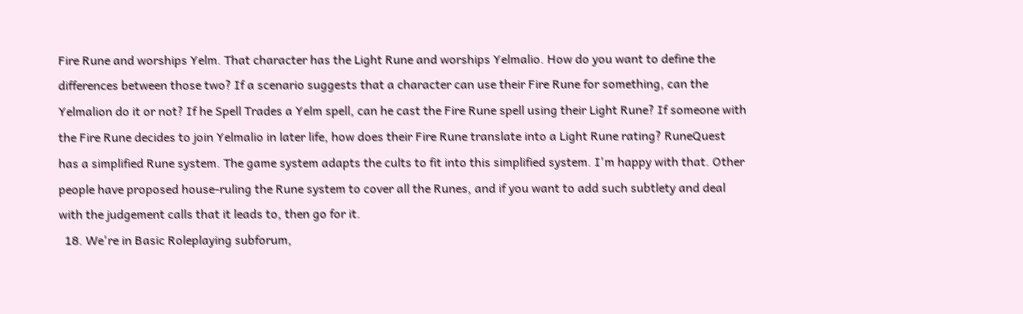Fire Rune and worships Yelm. That character has the Light Rune and worships Yelmalio. How do you want to define the differences between those two? If a scenario suggests that a character can use their Fire Rune for something, can the Yelmalion do it or not? If he Spell Trades a Yelm spell, can he cast the Fire Rune spell using their Light Rune? If someone with the Fire Rune decides to join Yelmalio in later life, how does their Fire Rune translate into a Light Rune rating? RuneQuest has a simplified Rune system. The game system adapts the cults to fit into this simplified system. I'm happy with that. Other people have proposed house-ruling the Rune system to cover all the Runes, and if you want to add such subtlety and deal with the judgement calls that it leads to, then go for it.
  18. We're in Basic Roleplaying subforum,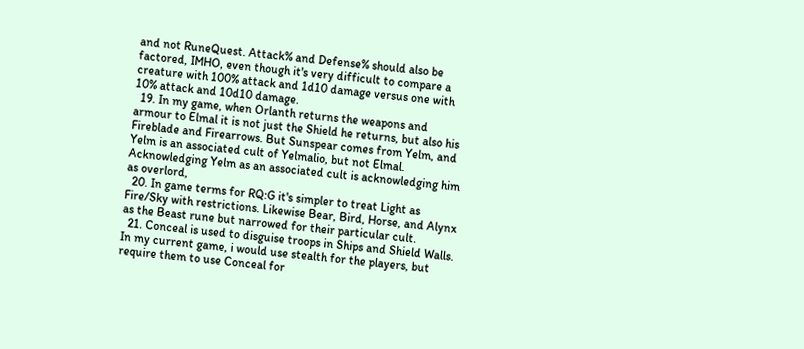and not RuneQuest. Attack% and Defense% should also be factored, IMHO, even though it's very difficult to compare a creature with 100% attack and 1d10 damage versus one with 10% attack and 10d10 damage.
  19. In my game, when Orlanth returns the weapons and armour to Elmal it is not just the Shield he returns, but also his Fireblade and Firearrows. But Sunspear comes from Yelm, and Yelm is an associated cult of Yelmalio, but not Elmal. Acknowledging Yelm as an associated cult is acknowledging him as overlord,
  20. In game terms for RQ:G it's simpler to treat Light as Fire/Sky with restrictions. Likewise Bear, Bird, Horse, and Alynx as the Beast rune but narrowed for their particular cult.
  21. Conceal is used to disguise troops in Ships and Shield Walls. In my current game, i would use stealth for the players, but require them to use Conceal for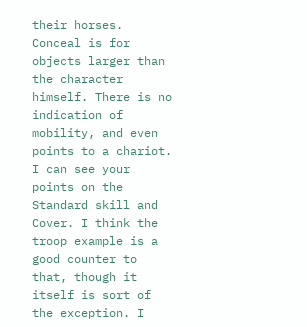their horses. Conceal is for objects larger than the character himself. There is no indication of mobility, and even points to a chariot. I can see your points on the Standard skill and Cover. I think the troop example is a good counter to that, though it itself is sort of the exception. I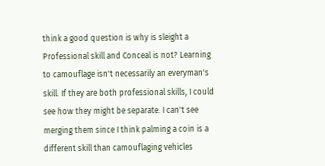think a good question is why is sleight a Professional skill and Conceal is not? Learning to camouflage isn't necessarily an everyman's skill. If they are both professional skills, I could see how they might be separate. I can't see merging them since I think palming a coin is a different skill than camouflaging vehicles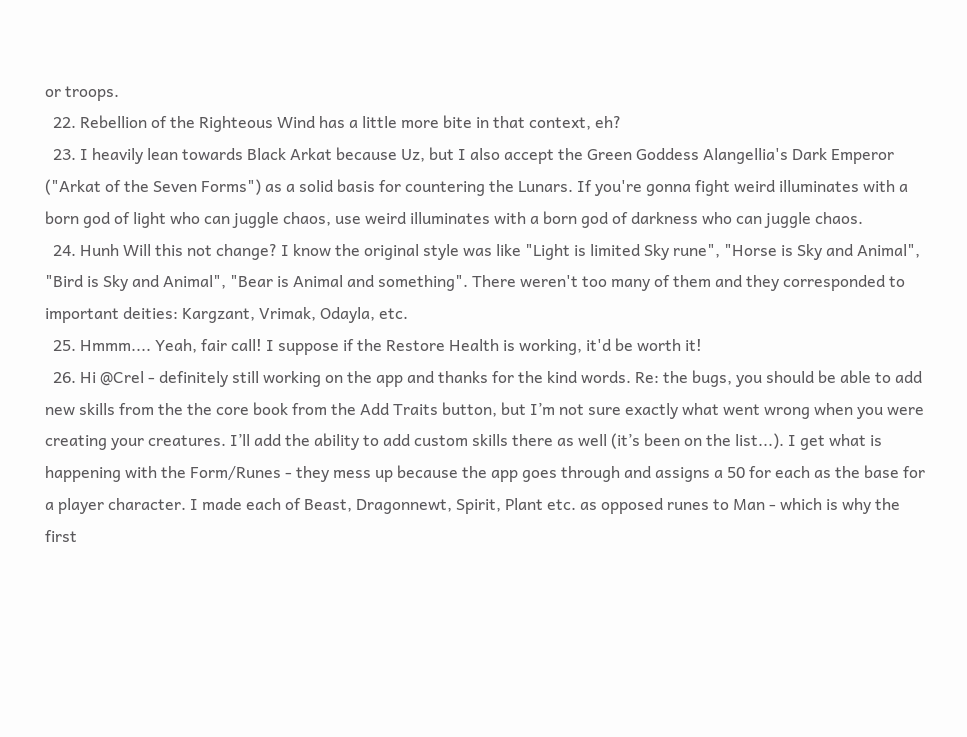or troops.
  22. Rebellion of the Righteous Wind has a little more bite in that context, eh?
  23. I heavily lean towards Black Arkat because Uz, but I also accept the Green Goddess Alangellia's Dark Emperor ("Arkat of the Seven Forms") as a solid basis for countering the Lunars. If you're gonna fight weird illuminates with a born god of light who can juggle chaos, use weird illuminates with a born god of darkness who can juggle chaos.
  24. Hunh Will this not change? I know the original style was like "Light is limited Sky rune", "Horse is Sky and Animal", "Bird is Sky and Animal", "Bear is Animal and something". There weren't too many of them and they corresponded to important deities: Kargzant, Vrimak, Odayla, etc.
  25. Hmmm.... Yeah, fair call! I suppose if the Restore Health is working, it'd be worth it!
  26. Hi @Crel - definitely still working on the app and thanks for the kind words. Re: the bugs, you should be able to add new skills from the the core book from the Add Traits button, but I’m not sure exactly what went wrong when you were creating your creatures. I’ll add the ability to add custom skills there as well (it’s been on the list...). I get what is happening with the Form/Runes - they mess up because the app goes through and assigns a 50 for each as the base for a player character. I made each of Beast, Dragonnewt, Spirit, Plant etc. as opposed runes to Man - which is why the first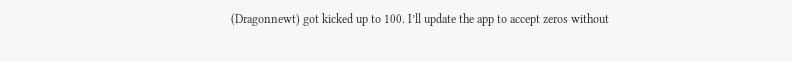(Dragonnewt) got kicked up to 100. I’ll update the app to accept zeros without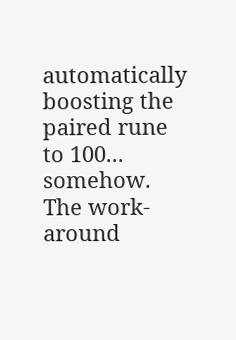automatically boosting the paired rune to 100... somehow. The work-around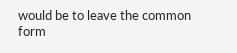would be to leave the common form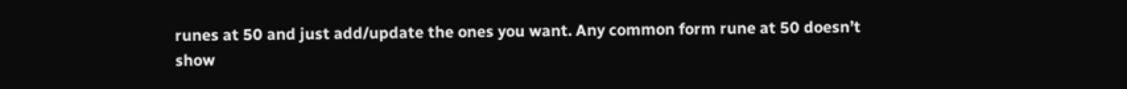runes at 50 and just add/update the ones you want. Any common form rune at 50 doesn’t show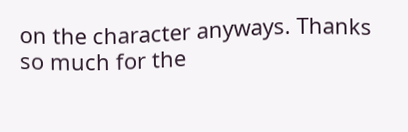on the character anyways. Thanks so much for the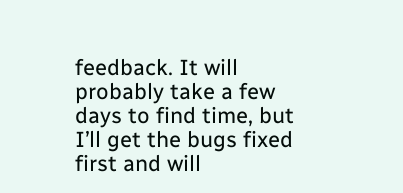feedback. It will probably take a few days to find time, but I’ll get the bugs fixed first and will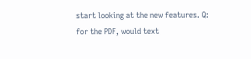start looking at the new features. Q: for the PDF, would text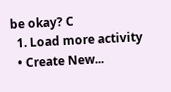be okay? C
  1. Load more activity
  • Create New...